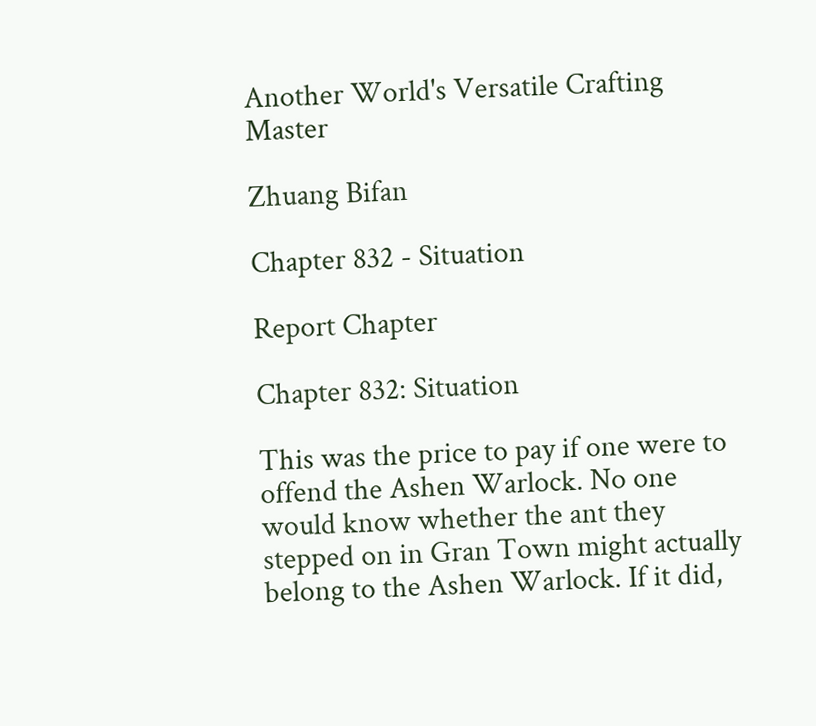Another World's Versatile Crafting Master

Zhuang Bifan

Chapter 832 - Situation

Report Chapter

Chapter 832: Situation

This was the price to pay if one were to offend the Ashen Warlock. No one would know whether the ant they stepped on in Gran Town might actually belong to the Ashen Warlock. If it did,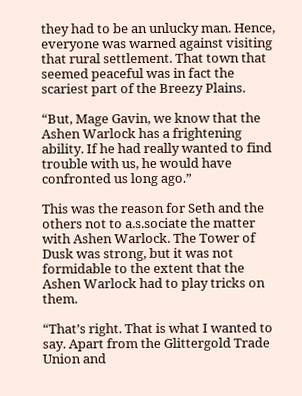they had to be an unlucky man. Hence, everyone was warned against visiting that rural settlement. That town that seemed peaceful was in fact the scariest part of the Breezy Plains.

“But, Mage Gavin, we know that the Ashen Warlock has a frightening ability. If he had really wanted to find trouble with us, he would have confronted us long ago.”

This was the reason for Seth and the others not to a.s.sociate the matter with Ashen Warlock. The Tower of Dusk was strong, but it was not formidable to the extent that the Ashen Warlock had to play tricks on them.

“That’s right. That is what I wanted to say. Apart from the Glittergold Trade Union and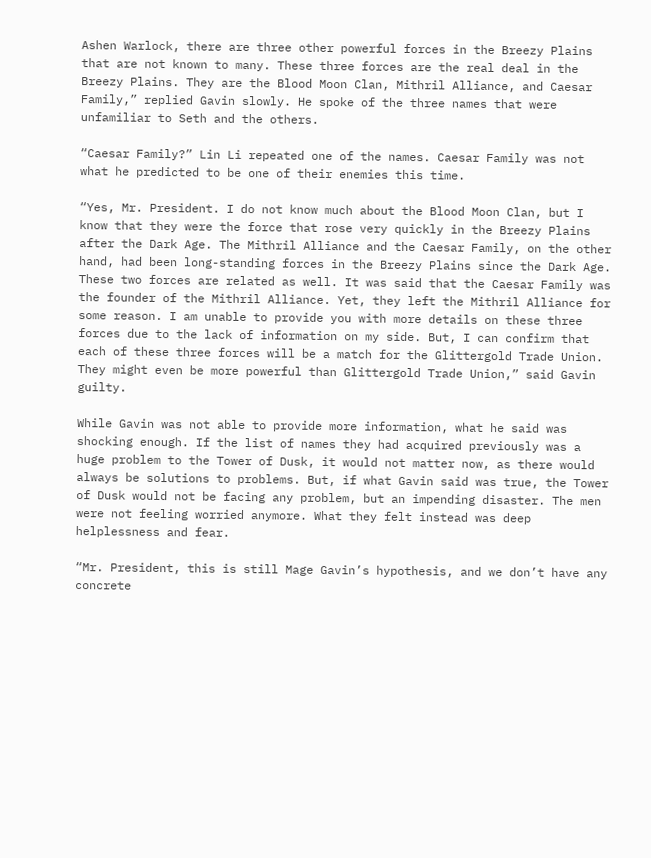Ashen Warlock, there are three other powerful forces in the Breezy Plains that are not known to many. These three forces are the real deal in the Breezy Plains. They are the Blood Moon Clan, Mithril Alliance, and Caesar Family,” replied Gavin slowly. He spoke of the three names that were unfamiliar to Seth and the others.

“Caesar Family?” Lin Li repeated one of the names. Caesar Family was not what he predicted to be one of their enemies this time.

“Yes, Mr. President. I do not know much about the Blood Moon Clan, but I know that they were the force that rose very quickly in the Breezy Plains after the Dark Age. The Mithril Alliance and the Caesar Family, on the other hand, had been long-standing forces in the Breezy Plains since the Dark Age. These two forces are related as well. It was said that the Caesar Family was the founder of the Mithril Alliance. Yet, they left the Mithril Alliance for some reason. I am unable to provide you with more details on these three forces due to the lack of information on my side. But, I can confirm that each of these three forces will be a match for the Glittergold Trade Union. They might even be more powerful than Glittergold Trade Union,” said Gavin guilty.

While Gavin was not able to provide more information, what he said was shocking enough. If the list of names they had acquired previously was a huge problem to the Tower of Dusk, it would not matter now, as there would always be solutions to problems. But, if what Gavin said was true, the Tower of Dusk would not be facing any problem, but an impending disaster. The men were not feeling worried anymore. What they felt instead was deep helplessness and fear.

“Mr. President, this is still Mage Gavin’s hypothesis, and we don’t have any concrete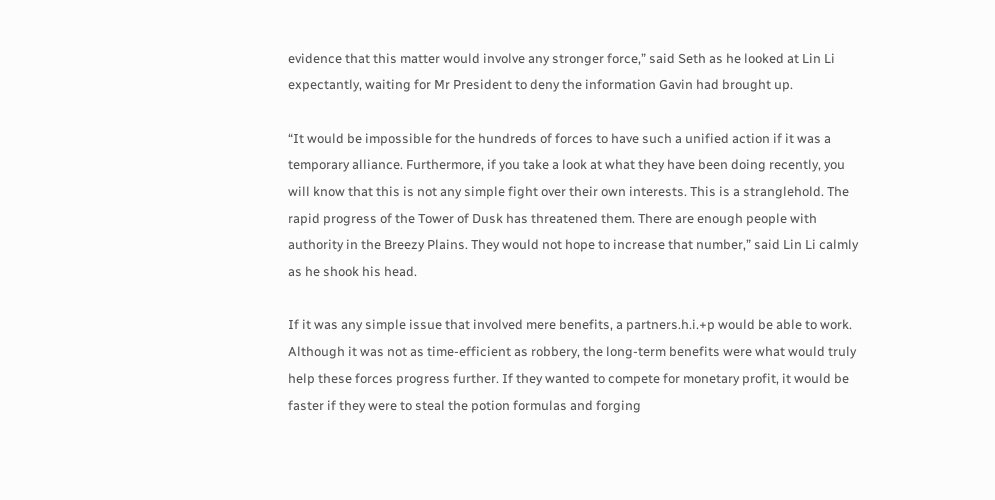evidence that this matter would involve any stronger force,” said Seth as he looked at Lin Li expectantly, waiting for Mr President to deny the information Gavin had brought up.

“It would be impossible for the hundreds of forces to have such a unified action if it was a temporary alliance. Furthermore, if you take a look at what they have been doing recently, you will know that this is not any simple fight over their own interests. This is a stranglehold. The rapid progress of the Tower of Dusk has threatened them. There are enough people with authority in the Breezy Plains. They would not hope to increase that number,” said Lin Li calmly as he shook his head.

If it was any simple issue that involved mere benefits, a partners.h.i.+p would be able to work. Although it was not as time-efficient as robbery, the long-term benefits were what would truly help these forces progress further. If they wanted to compete for monetary profit, it would be faster if they were to steal the potion formulas and forging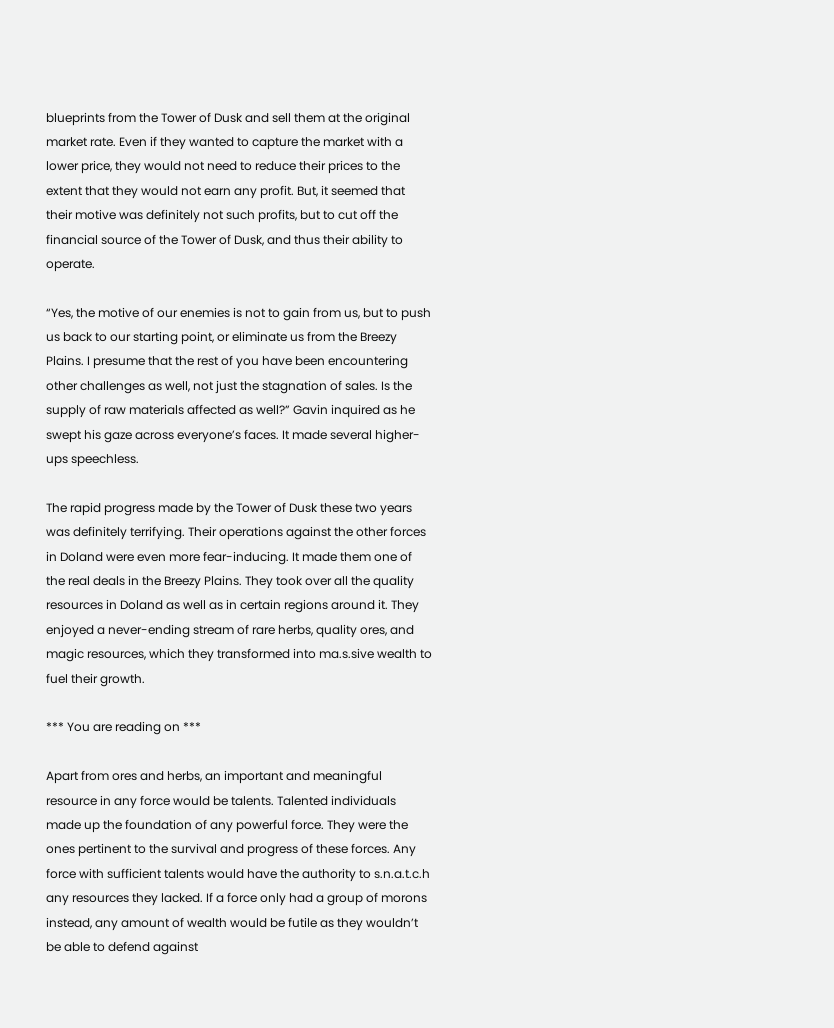blueprints from the Tower of Dusk and sell them at the original market rate. Even if they wanted to capture the market with a lower price, they would not need to reduce their prices to the extent that they would not earn any profit. But, it seemed that their motive was definitely not such profits, but to cut off the financial source of the Tower of Dusk, and thus their ability to operate.

“Yes, the motive of our enemies is not to gain from us, but to push us back to our starting point, or eliminate us from the Breezy Plains. I presume that the rest of you have been encountering other challenges as well, not just the stagnation of sales. Is the supply of raw materials affected as well?” Gavin inquired as he swept his gaze across everyone’s faces. It made several higher-ups speechless.

The rapid progress made by the Tower of Dusk these two years was definitely terrifying. Their operations against the other forces in Doland were even more fear-inducing. It made them one of the real deals in the Breezy Plains. They took over all the quality resources in Doland as well as in certain regions around it. They enjoyed a never-ending stream of rare herbs, quality ores, and magic resources, which they transformed into ma.s.sive wealth to fuel their growth.

*** You are reading on ***

Apart from ores and herbs, an important and meaningful resource in any force would be talents. Talented individuals made up the foundation of any powerful force. They were the ones pertinent to the survival and progress of these forces. Any force with sufficient talents would have the authority to s.n.a.t.c.h any resources they lacked. If a force only had a group of morons instead, any amount of wealth would be futile as they wouldn’t be able to defend against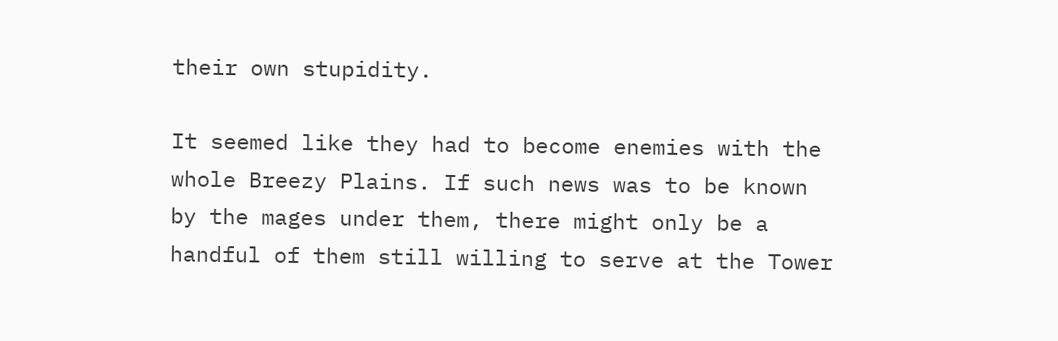their own stupidity.

It seemed like they had to become enemies with the whole Breezy Plains. If such news was to be known by the mages under them, there might only be a handful of them still willing to serve at the Tower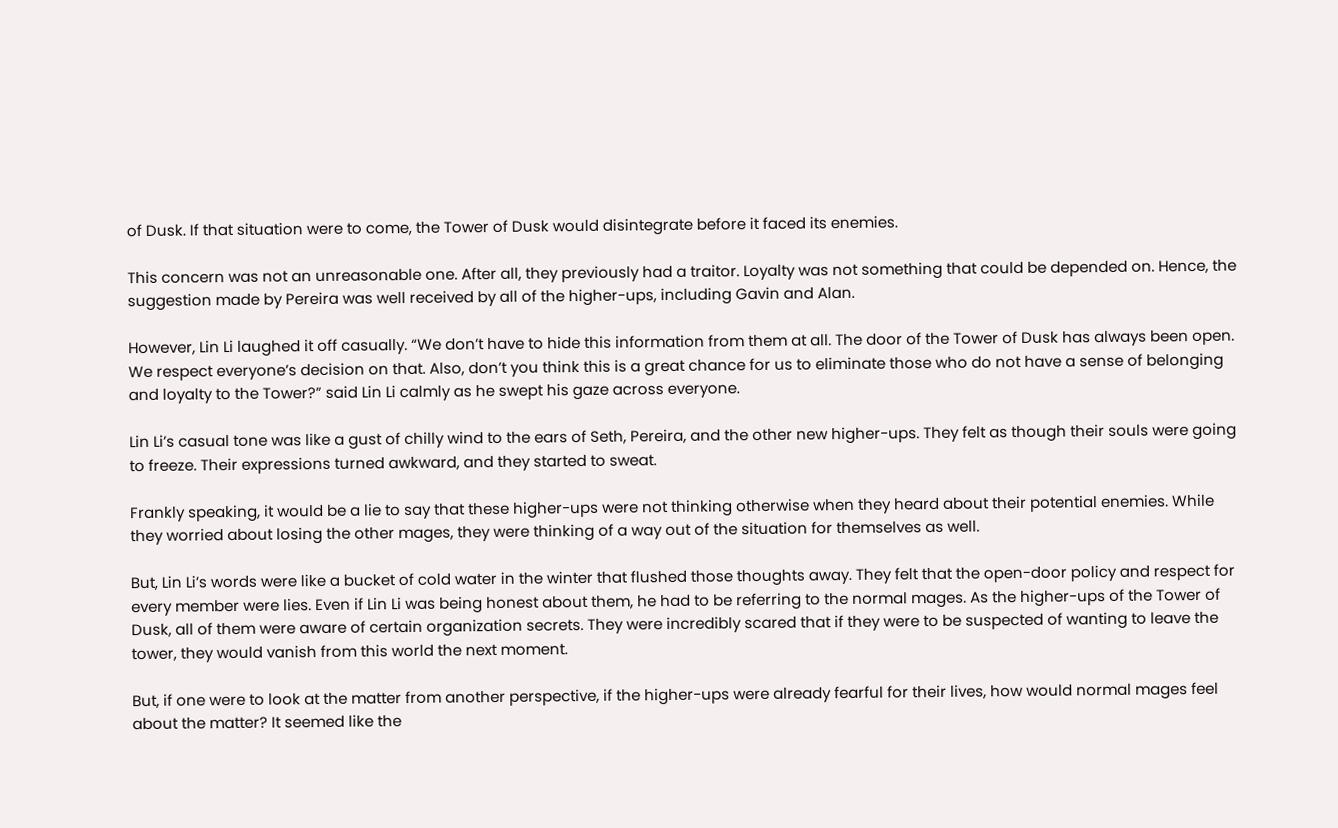of Dusk. If that situation were to come, the Tower of Dusk would disintegrate before it faced its enemies.

This concern was not an unreasonable one. After all, they previously had a traitor. Loyalty was not something that could be depended on. Hence, the suggestion made by Pereira was well received by all of the higher-ups, including Gavin and Alan.

However, Lin Li laughed it off casually. “We don’t have to hide this information from them at all. The door of the Tower of Dusk has always been open. We respect everyone’s decision on that. Also, don’t you think this is a great chance for us to eliminate those who do not have a sense of belonging and loyalty to the Tower?” said Lin Li calmly as he swept his gaze across everyone.

Lin Li’s casual tone was like a gust of chilly wind to the ears of Seth, Pereira, and the other new higher-ups. They felt as though their souls were going to freeze. Their expressions turned awkward, and they started to sweat.

Frankly speaking, it would be a lie to say that these higher-ups were not thinking otherwise when they heard about their potential enemies. While they worried about losing the other mages, they were thinking of a way out of the situation for themselves as well.

But, Lin Li’s words were like a bucket of cold water in the winter that flushed those thoughts away. They felt that the open-door policy and respect for every member were lies. Even if Lin Li was being honest about them, he had to be referring to the normal mages. As the higher-ups of the Tower of Dusk, all of them were aware of certain organization secrets. They were incredibly scared that if they were to be suspected of wanting to leave the tower, they would vanish from this world the next moment.

But, if one were to look at the matter from another perspective, if the higher-ups were already fearful for their lives, how would normal mages feel about the matter? It seemed like the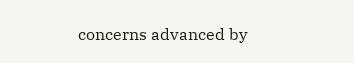concerns advanced by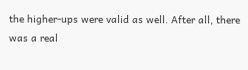the higher-ups were valid as well. After all, there was a real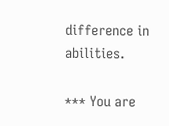difference in abilities.

*** You are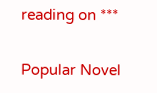reading on ***

Popular Novel